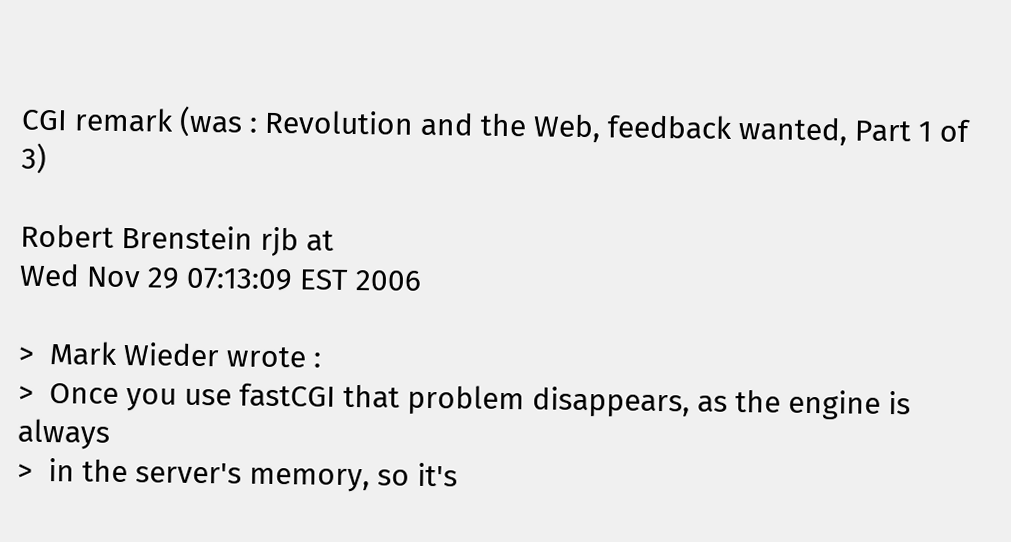CGI remark (was : Revolution and the Web, feedback wanted, Part 1 of 3)

Robert Brenstein rjb at
Wed Nov 29 07:13:09 EST 2006

>  Mark Wieder wrote :
>  Once you use fastCGI that problem disappears, as the engine is always
>  in the server's memory, so it's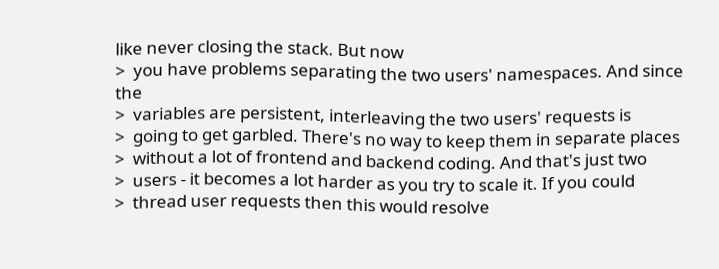like never closing the stack. But now
>  you have problems separating the two users' namespaces. And since the
>  variables are persistent, interleaving the two users' requests is
>  going to get garbled. There's no way to keep them in separate places
>  without a lot of frontend and backend coding. And that's just two
>  users - it becomes a lot harder as you try to scale it. If you could
>  thread user requests then this would resolve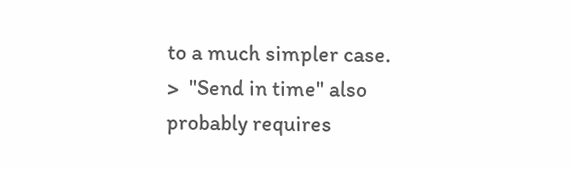to a much simpler case.
>  "Send in time" also probably requires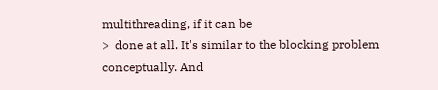multithreading, if it can be
>  done at all. It's similar to the blocking problem conceptually. And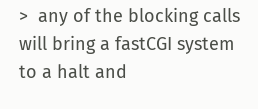>  any of the blocking calls will bring a fastCGI system to a halt and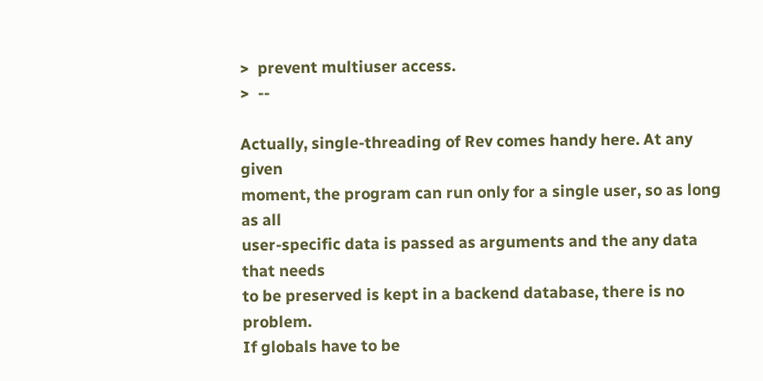>  prevent multiuser access.
>  --

Actually, single-threading of Rev comes handy here. At any given
moment, the program can run only for a single user, so as long as all
user-specific data is passed as arguments and the any data that needs
to be preserved is kept in a backend database, there is no problem.
If globals have to be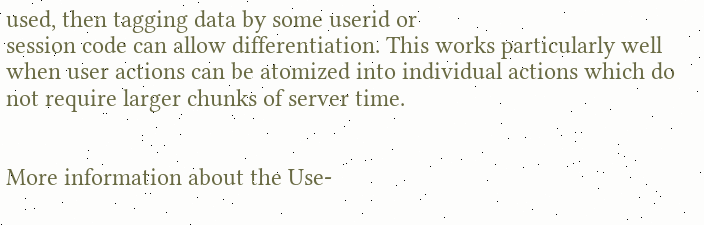used, then tagging data by some userid or
session code can allow differentiation. This works particularly well
when user actions can be atomized into individual actions which do
not require larger chunks of server time.


More information about the Use-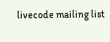livecode mailing list